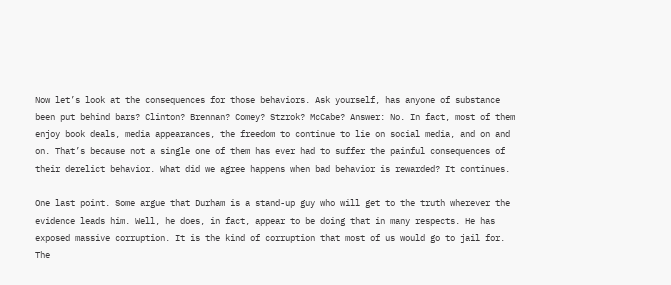Now let’s look at the consequences for those behaviors. Ask yourself, has anyone of substance been put behind bars? Clinton? Brennan? Comey? Stzrok? McCabe? Answer: No. In fact, most of them enjoy book deals, media appearances, the freedom to continue to lie on social media, and on and on. That’s because not a single one of them has ever had to suffer the painful consequences of their derelict behavior. What did we agree happens when bad behavior is rewarded? It continues.

One last point. Some argue that Durham is a stand-up guy who will get to the truth wherever the evidence leads him. Well, he does, in fact, appear to be doing that in many respects. He has exposed massive corruption. It is the kind of corruption that most of us would go to jail for. The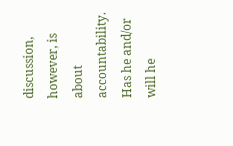discussion, however, is about accountability. Has he and/or will he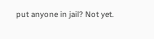put anyone in jail? Not yet.